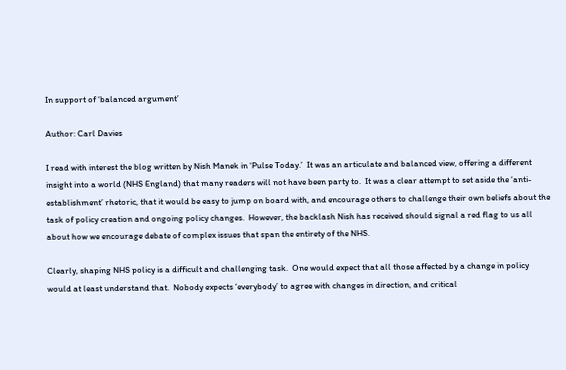In support of ‘balanced argument’

Author: Carl Davies

I read with interest the blog written by Nish Manek in ‘Pulse Today.’  It was an articulate and balanced view, offering a different insight into a world (NHS England) that many readers will not have been party to.  It was a clear attempt to set aside the ‘anti-establishment’ rhetoric, that it would be easy to jump on board with, and encourage others to challenge their own beliefs about the task of policy creation and ongoing policy changes.  However, the backlash Nish has received should signal a red flag to us all about how we encourage debate of complex issues that span the entirety of the NHS.

Clearly, shaping NHS policy is a difficult and challenging task.  One would expect that all those affected by a change in policy would at least understand that.  Nobody expects ‘everybody’ to agree with changes in direction, and critical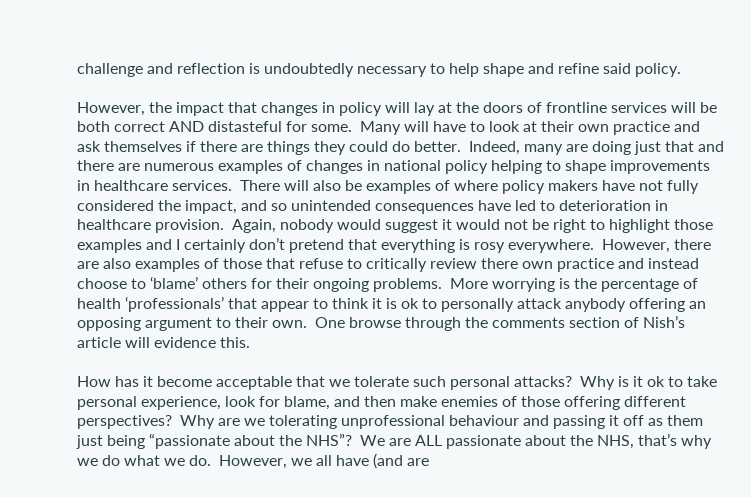challenge and reflection is undoubtedly necessary to help shape and refine said policy.

However, the impact that changes in policy will lay at the doors of frontline services will be both correct AND distasteful for some.  Many will have to look at their own practice and ask themselves if there are things they could do better.  Indeed, many are doing just that and there are numerous examples of changes in national policy helping to shape improvements in healthcare services.  There will also be examples of where policy makers have not fully considered the impact, and so unintended consequences have led to deterioration in healthcare provision.  Again, nobody would suggest it would not be right to highlight those examples and I certainly don’t pretend that everything is rosy everywhere.  However, there are also examples of those that refuse to critically review there own practice and instead choose to ‘blame’ others for their ongoing problems.  More worrying is the percentage of health ‘professionals’ that appear to think it is ok to personally attack anybody offering an opposing argument to their own.  One browse through the comments section of Nish’s article will evidence this.

How has it become acceptable that we tolerate such personal attacks?  Why is it ok to take personal experience, look for blame, and then make enemies of those offering different perspectives?  Why are we tolerating unprofessional behaviour and passing it off as them just being “passionate about the NHS”?  We are ALL passionate about the NHS, that’s why we do what we do.  However, we all have (and are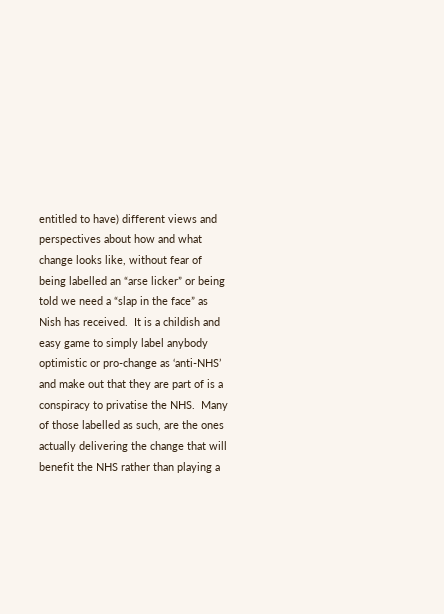entitled to have) different views and perspectives about how and what change looks like, without fear of being labelled an “arse licker” or being told we need a “slap in the face” as Nish has received.  It is a childish and easy game to simply label anybody optimistic or pro-change as ‘anti-NHS’ and make out that they are part of is a conspiracy to privatise the NHS.  Many of those labelled as such, are the ones actually delivering the change that will benefit the NHS rather than playing a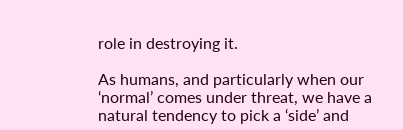role in destroying it.

As humans, and particularly when our ‘normal’ comes under threat, we have a natural tendency to pick a ‘side’ and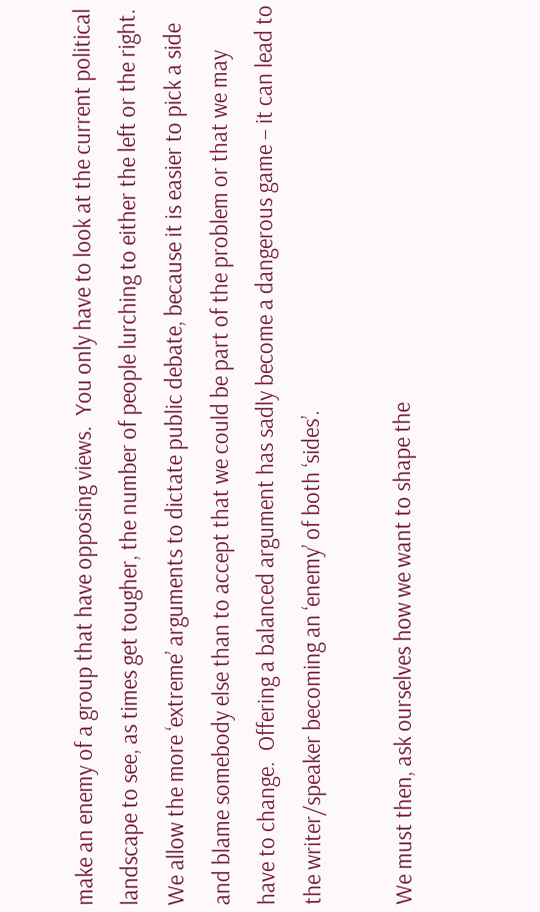make an enemy of a group that have opposing views.  You only have to look at the current political landscape to see, as times get tougher, the number of people lurching to either the left or the right.  We allow the more ‘extreme’ arguments to dictate public debate, because it is easier to pick a side and blame somebody else than to accept that we could be part of the problem or that we may have to change.  Offering a balanced argument has sadly become a dangerous game – it can lead to the writer/speaker becoming an ‘enemy’ of both ‘sides’.

We must then, ask ourselves how we want to shape the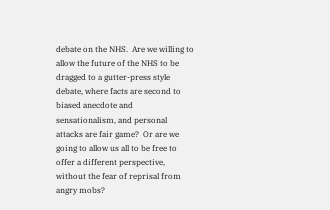debate on the NHS.  Are we willing to allow the future of the NHS to be dragged to a gutter-press style debate, where facts are second to biased anecdote and sensationalism, and personal attacks are fair game?  Or are we going to allow us all to be free to offer a different perspective, without the fear of reprisal from angry mobs?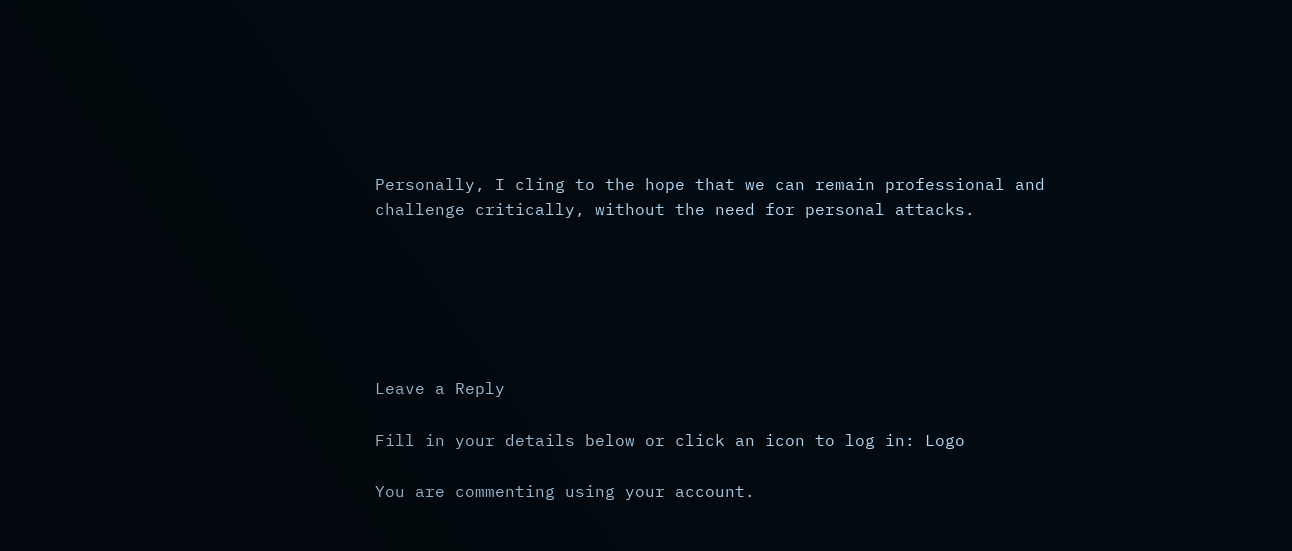Personally, I cling to the hope that we can remain professional and challenge critically, without the need for personal attacks.






Leave a Reply

Fill in your details below or click an icon to log in: Logo

You are commenting using your account.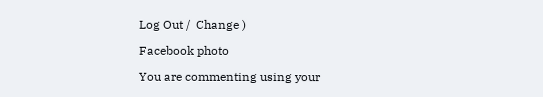Log Out /  Change )

Facebook photo

You are commenting using your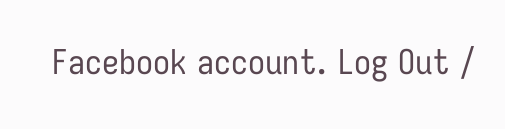Facebook account. Log Out /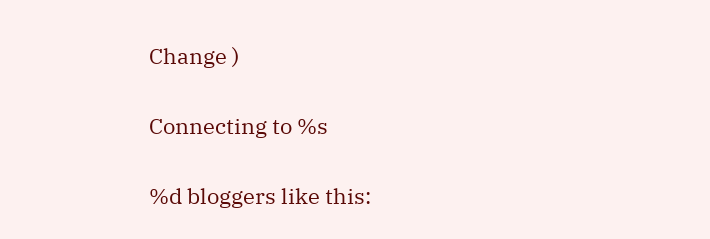Change )

Connecting to %s

%d bloggers like this: